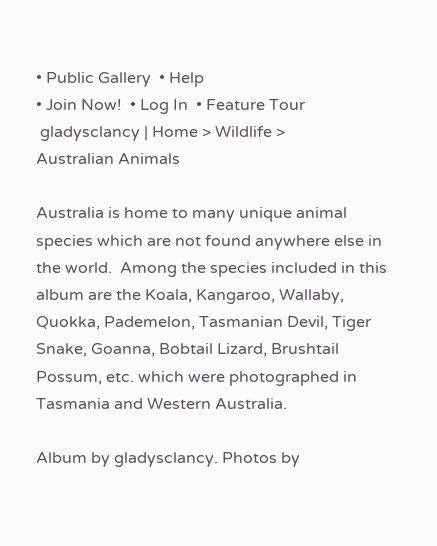• Public Gallery  • Help
• Join Now!  • Log In  • Feature Tour
 gladysclancy | Home > Wildlife >
Australian Animals

Australia is home to many unique animal species which are not found anywhere else in the world.  Among the species included in this album are the Koala, Kangaroo, Wallaby, Quokka, Pademelon, Tasmanian Devil, Tiger Snake, Goanna, Bobtail Lizard, Brushtail Possum, etc. which were photographed in Tasmania and Western Australia.

Album by gladysclancy. Photos by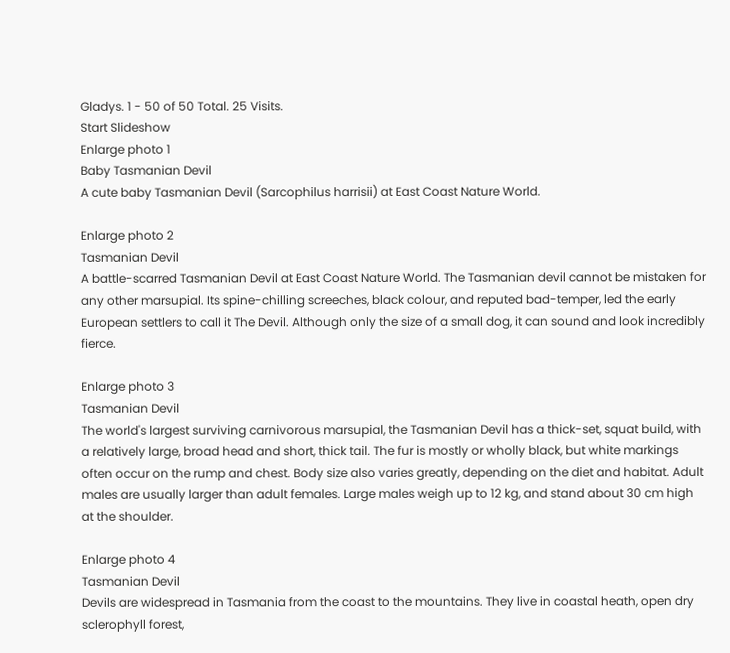Gladys. 1 - 50 of 50 Total. 25 Visits.
Start Slideshow
Enlarge photo 1
Baby Tasmanian Devil
A cute baby Tasmanian Devil (Sarcophilus harrisii) at East Coast Nature World.

Enlarge photo 2
Tasmanian Devil
A battle-scarred Tasmanian Devil at East Coast Nature World. The Tasmanian devil cannot be mistaken for any other marsupial. Its spine-chilling screeches, black colour, and reputed bad-temper, led the early European settlers to call it The Devil. Although only the size of a small dog, it can sound and look incredibly fierce.

Enlarge photo 3
Tasmanian Devil
The world's largest surviving carnivorous marsupial, the Tasmanian Devil has a thick-set, squat build, with a relatively large, broad head and short, thick tail. The fur is mostly or wholly black, but white markings often occur on the rump and chest. Body size also varies greatly, depending on the diet and habitat. Adult males are usually larger than adult females. Large males weigh up to 12 kg, and stand about 30 cm high at the shoulder.

Enlarge photo 4
Tasmanian Devil
Devils are widespread in Tasmania from the coast to the mountains. They live in coastal heath, open dry sclerophyll forest,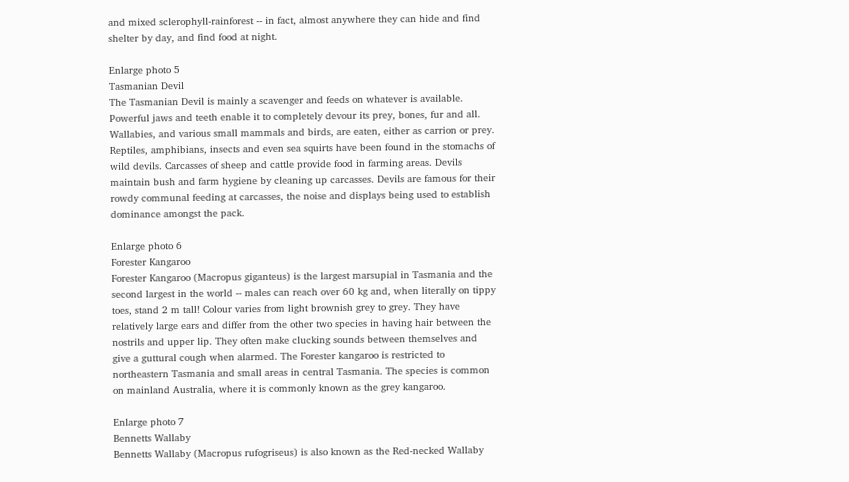and mixed sclerophyll-rainforest -- in fact, almost anywhere they can hide and find shelter by day, and find food at night.

Enlarge photo 5
Tasmanian Devil
The Tasmanian Devil is mainly a scavenger and feeds on whatever is available. Powerful jaws and teeth enable it to completely devour its prey, bones, fur and all. Wallabies, and various small mammals and birds, are eaten, either as carrion or prey. Reptiles, amphibians, insects and even sea squirts have been found in the stomachs of wild devils. Carcasses of sheep and cattle provide food in farming areas. Devils maintain bush and farm hygiene by cleaning up carcasses. Devils are famous for their rowdy communal feeding at carcasses, the noise and displays being used to establish dominance amongst the pack.

Enlarge photo 6
Forester Kangaroo
Forester Kangaroo (Macropus giganteus) is the largest marsupial in Tasmania and the second largest in the world -- males can reach over 60 kg and, when literally on tippy toes, stand 2 m tall! Colour varies from light brownish grey to grey. They have relatively large ears and differ from the other two species in having hair between the nostrils and upper lip. They often make clucking sounds between themselves and give a guttural cough when alarmed. The Forester kangaroo is restricted to northeastern Tasmania and small areas in central Tasmania. The species is common on mainland Australia, where it is commonly known as the grey kangaroo.

Enlarge photo 7
Bennetts Wallaby
Bennetts Wallaby (Macropus rufogriseus) is also known as the Red-necked Wallaby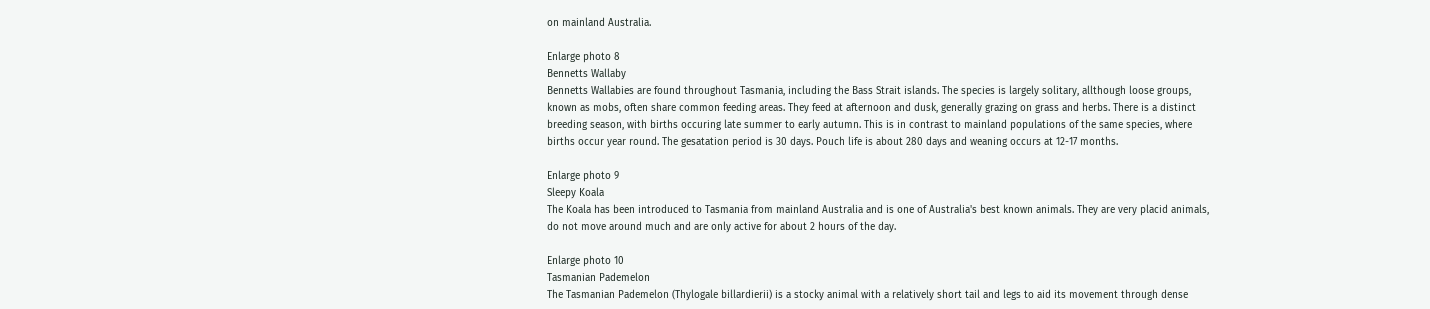on mainland Australia.

Enlarge photo 8
Bennetts Wallaby
Bennetts Wallabies are found throughout Tasmania, including the Bass Strait islands. The species is largely solitary, allthough loose groups, known as mobs, often share common feeding areas. They feed at afternoon and dusk, generally grazing on grass and herbs. There is a distinct breeding season, with births occuring late summer to early autumn. This is in contrast to mainland populations of the same species, where births occur year round. The gesatation period is 30 days. Pouch life is about 280 days and weaning occurs at 12-17 months.

Enlarge photo 9
Sleepy Koala
The Koala has been introduced to Tasmania from mainland Australia and is one of Australia's best known animals. They are very placid animals, do not move around much and are only active for about 2 hours of the day.

Enlarge photo 10
Tasmanian Pademelon
The Tasmanian Pademelon (Thylogale billardierii) is a stocky animal with a relatively short tail and legs to aid its movement through dense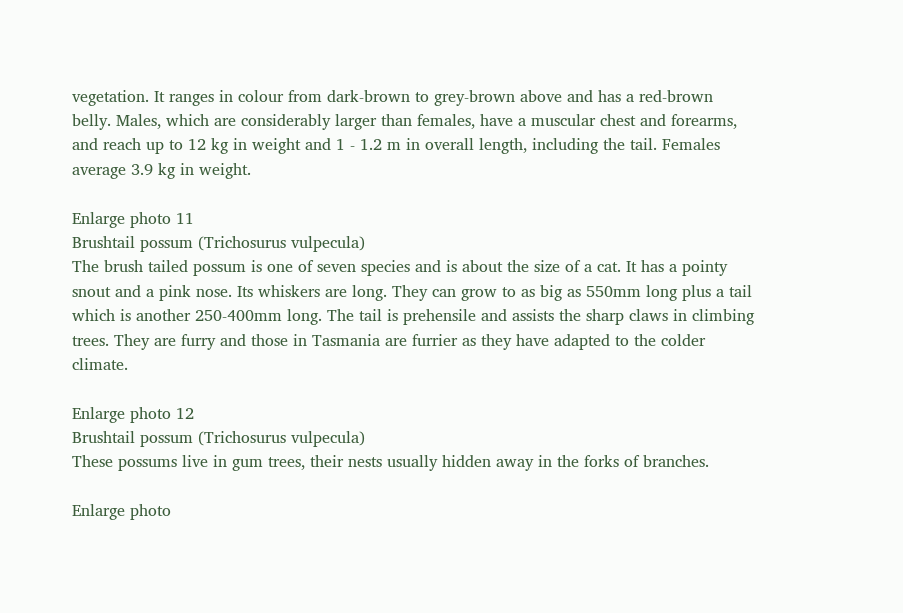vegetation. It ranges in colour from dark-brown to grey-brown above and has a red-brown belly. Males, which are considerably larger than females, have a muscular chest and forearms, and reach up to 12 kg in weight and 1 - 1.2 m in overall length, including the tail. Females average 3.9 kg in weight.

Enlarge photo 11
Brushtail possum (Trichosurus vulpecula)
The brush tailed possum is one of seven species and is about the size of a cat. It has a pointy snout and a pink nose. Its whiskers are long. They can grow to as big as 550mm long plus a tail which is another 250-400mm long. The tail is prehensile and assists the sharp claws in climbing trees. They are furry and those in Tasmania are furrier as they have adapted to the colder climate.

Enlarge photo 12
Brushtail possum (Trichosurus vulpecula)
These possums live in gum trees, their nests usually hidden away in the forks of branches.

Enlarge photo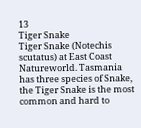13
Tiger Snake
Tiger Snake (Notechis scutatus) at East Coast Natureworld. Tasmania has three species of Snake, the Tiger Snake is the most common and hard to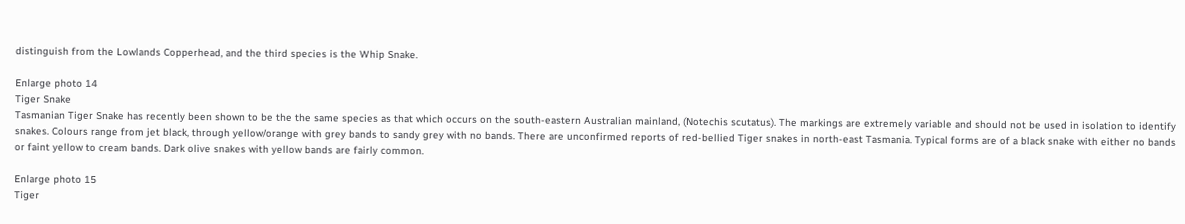distinguish from the Lowlands Copperhead, and the third species is the Whip Snake.

Enlarge photo 14
Tiger Snake
Tasmanian Tiger Snake has recently been shown to be the the same species as that which occurs on the south-eastern Australian mainland, (Notechis scutatus). The markings are extremely variable and should not be used in isolation to identify snakes. Colours range from jet black, through yellow/orange with grey bands to sandy grey with no bands. There are unconfirmed reports of red-bellied Tiger snakes in north-east Tasmania. Typical forms are of a black snake with either no bands or faint yellow to cream bands. Dark olive snakes with yellow bands are fairly common.

Enlarge photo 15
Tiger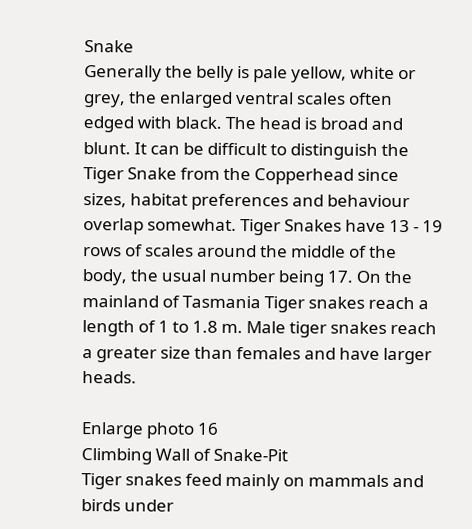Snake
Generally the belly is pale yellow, white or grey, the enlarged ventral scales often edged with black. The head is broad and blunt. It can be difficult to distinguish the Tiger Snake from the Copperhead since sizes, habitat preferences and behaviour overlap somewhat. Tiger Snakes have 13 - 19 rows of scales around the middle of the body, the usual number being 17. On the mainland of Tasmania Tiger snakes reach a length of 1 to 1.8 m. Male tiger snakes reach a greater size than females and have larger heads.

Enlarge photo 16
Climbing Wall of Snake-Pit
Tiger snakes feed mainly on mammals and birds under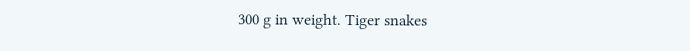300 g in weight. Tiger snakes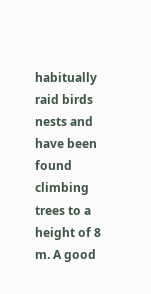habitually raid birds nests and have been found climbing trees to a height of 8 m. A good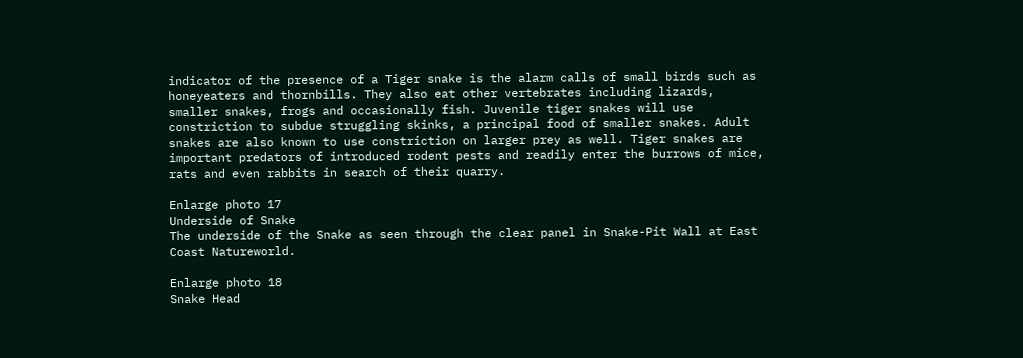indicator of the presence of a Tiger snake is the alarm calls of small birds such as honeyeaters and thornbills. They also eat other vertebrates including lizards, smaller snakes, frogs and occasionally fish. Juvenile tiger snakes will use constriction to subdue struggling skinks, a principal food of smaller snakes. Adult snakes are also known to use constriction on larger prey as well. Tiger snakes are important predators of introduced rodent pests and readily enter the burrows of mice, rats and even rabbits in search of their quarry.

Enlarge photo 17
Underside of Snake
The underside of the Snake as seen through the clear panel in Snake-Pit Wall at East Coast Natureworld.

Enlarge photo 18
Snake Head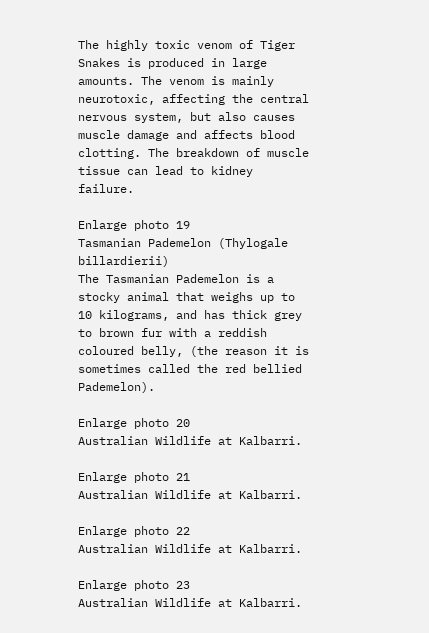The highly toxic venom of Tiger Snakes is produced in large amounts. The venom is mainly neurotoxic, affecting the central nervous system, but also causes muscle damage and affects blood clotting. The breakdown of muscle tissue can lead to kidney failure.

Enlarge photo 19
Tasmanian Pademelon (Thylogale billardierii)
The Tasmanian Pademelon is a stocky animal that weighs up to 10 kilograms, and has thick grey to brown fur with a reddish coloured belly, (the reason it is sometimes called the red bellied Pademelon).

Enlarge photo 20
Australian Wildlife at Kalbarri.

Enlarge photo 21
Australian Wildlife at Kalbarri.

Enlarge photo 22
Australian Wildlife at Kalbarri.

Enlarge photo 23
Australian Wildlife at Kalbarri.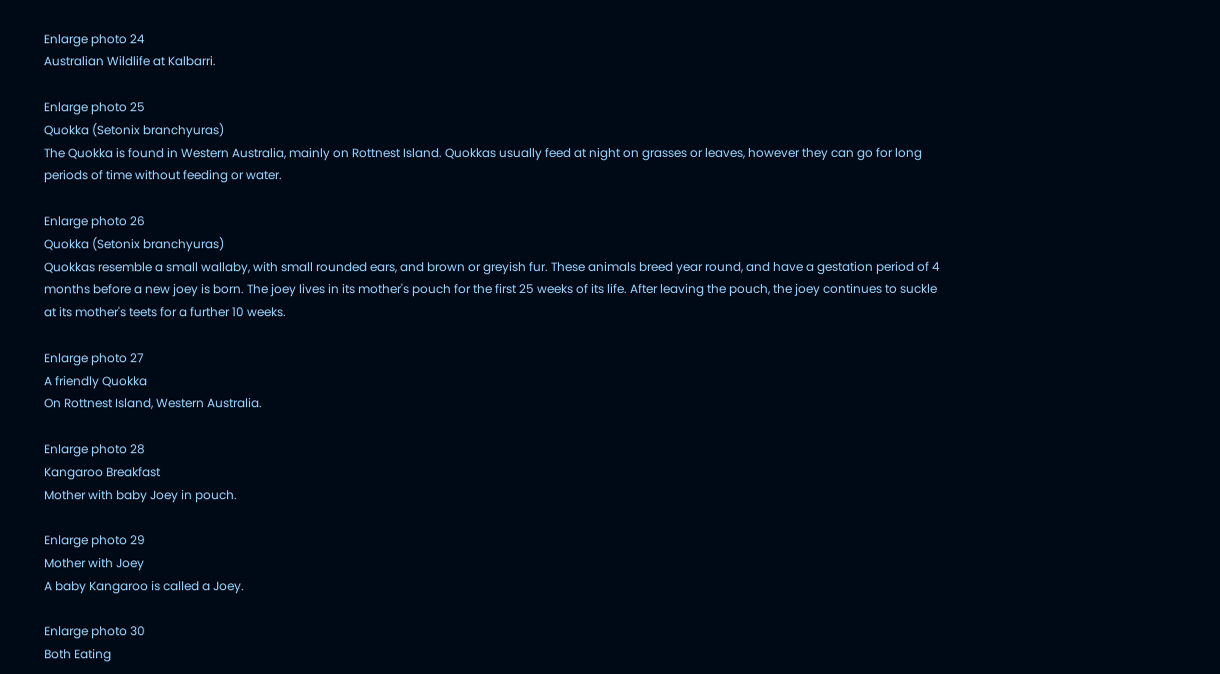Enlarge photo 24
Australian Wildlife at Kalbarri.

Enlarge photo 25
Quokka (Setonix branchyuras)
The Quokka is found in Western Australia, mainly on Rottnest Island. Quokkas usually feed at night on grasses or leaves, however they can go for long periods of time without feeding or water.

Enlarge photo 26
Quokka (Setonix branchyuras)
Quokkas resemble a small wallaby, with small rounded ears, and brown or greyish fur. These animals breed year round, and have a gestation period of 4 months before a new joey is born. The joey lives in its mother's pouch for the first 25 weeks of its life. After leaving the pouch, the joey continues to suckle at its mother's teets for a further 10 weeks.

Enlarge photo 27
A friendly Quokka
On Rottnest Island, Western Australia.

Enlarge photo 28
Kangaroo Breakfast
Mother with baby Joey in pouch.

Enlarge photo 29
Mother with Joey
A baby Kangaroo is called a Joey.

Enlarge photo 30
Both Eating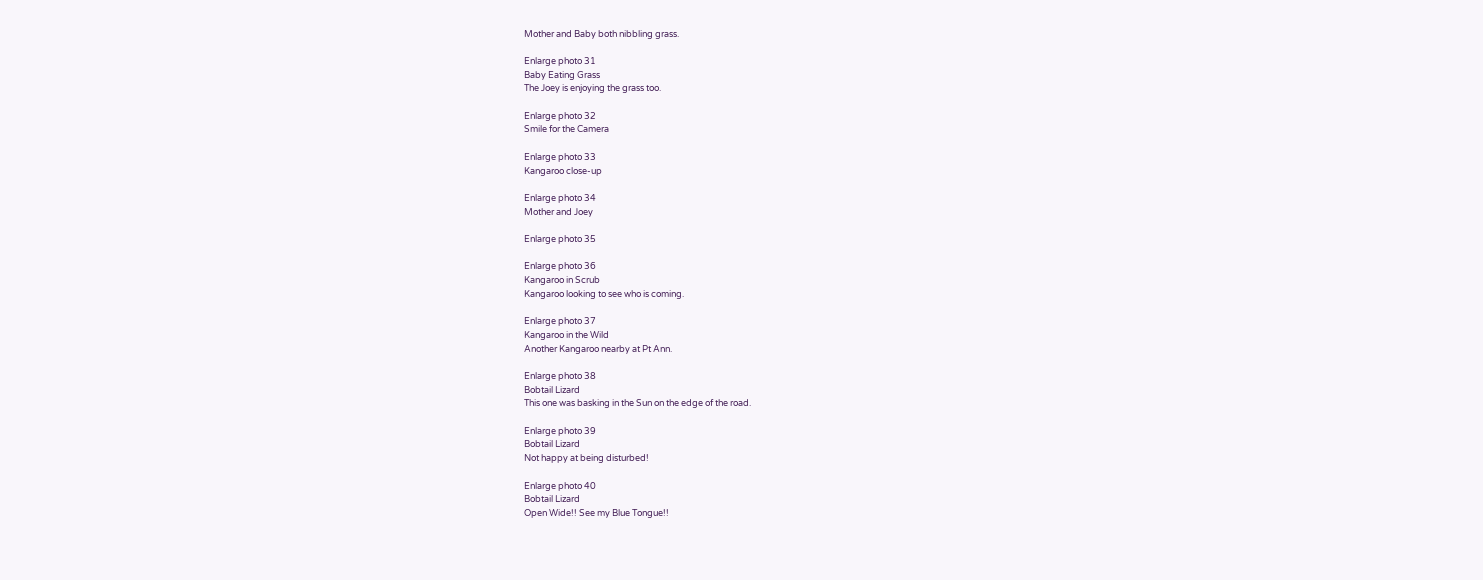Mother and Baby both nibbling grass.

Enlarge photo 31
Baby Eating Grass
The Joey is enjoying the grass too.

Enlarge photo 32
Smile for the Camera

Enlarge photo 33
Kangaroo close-up

Enlarge photo 34
Mother and Joey

Enlarge photo 35

Enlarge photo 36
Kangaroo in Scrub
Kangaroo looking to see who is coming.

Enlarge photo 37
Kangaroo in the Wild
Another Kangaroo nearby at Pt Ann.

Enlarge photo 38
Bobtail Lizard
This one was basking in the Sun on the edge of the road.

Enlarge photo 39
Bobtail Lizard
Not happy at being disturbed!

Enlarge photo 40
Bobtail Lizard
Open Wide!! See my Blue Tongue!!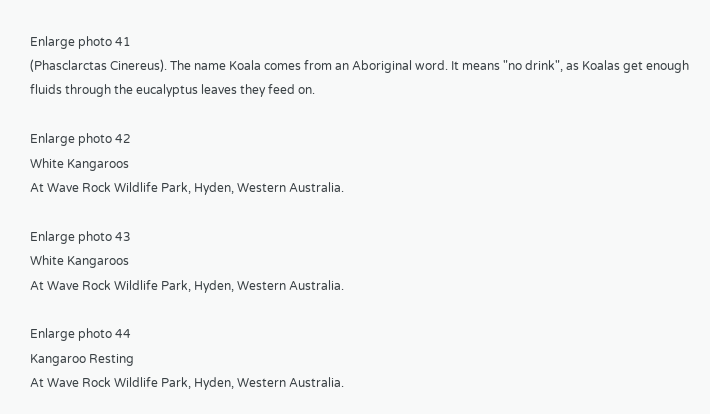Enlarge photo 41
(Phasclarctas Cinereus). The name Koala comes from an Aboriginal word. It means "no drink", as Koalas get enough fluids through the eucalyptus leaves they feed on.

Enlarge photo 42
White Kangaroos
At Wave Rock Wildlife Park, Hyden, Western Australia.

Enlarge photo 43
White Kangaroos
At Wave Rock Wildlife Park, Hyden, Western Australia.

Enlarge photo 44
Kangaroo Resting
At Wave Rock Wildlife Park, Hyden, Western Australia.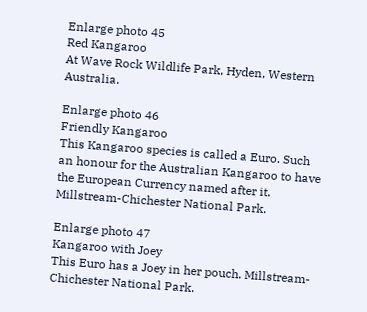Enlarge photo 45
Red Kangaroo
At Wave Rock Wildlife Park, Hyden, Western Australia.

Enlarge photo 46
Friendly Kangaroo
This Kangaroo species is called a Euro. Such an honour for the Australian Kangaroo to have the European Currency named after it. Millstream-Chichester National Park.

Enlarge photo 47
Kangaroo with Joey
This Euro has a Joey in her pouch. Millstream-Chichester National Park.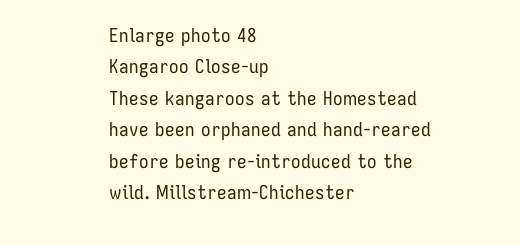Enlarge photo 48
Kangaroo Close-up
These kangaroos at the Homestead have been orphaned and hand-reared before being re-introduced to the wild. Millstream-Chichester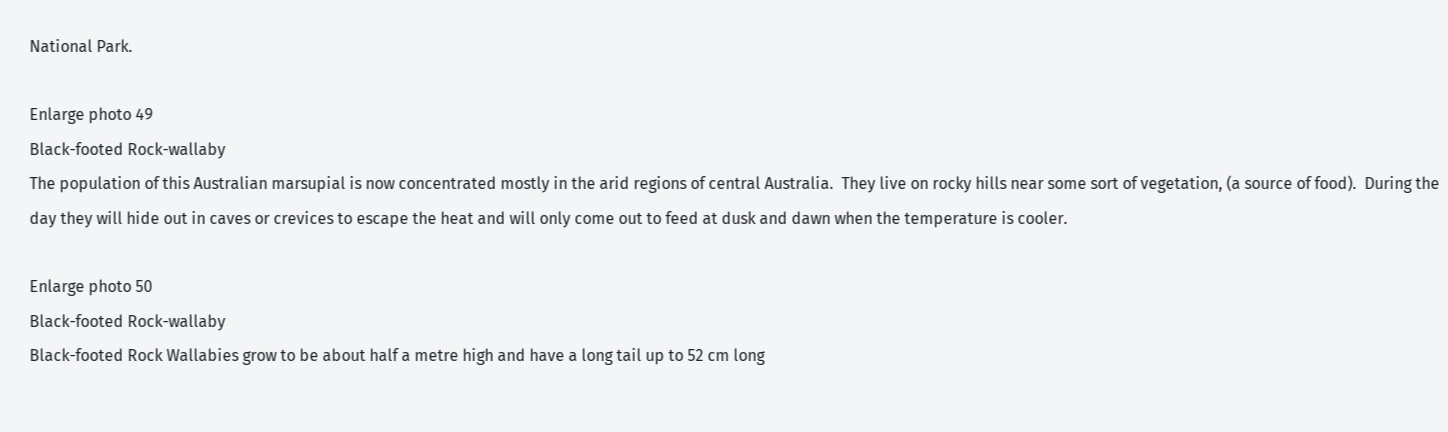National Park.

Enlarge photo 49
Black-footed Rock-wallaby
The population of this Australian marsupial is now concentrated mostly in the arid regions of central Australia.  They live on rocky hills near some sort of vegetation, (a source of food).  During the day they will hide out in caves or crevices to escape the heat and will only come out to feed at dusk and dawn when the temperature is cooler.

Enlarge photo 50
Black-footed Rock-wallaby
Black-footed Rock Wallabies grow to be about half a metre high and have a long tail up to 52 cm long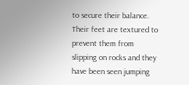to secure their balance. Their feet are textured to prevent them from slipping on rocks and they have been seen jumping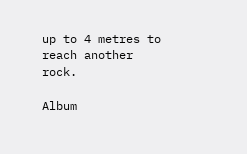up to 4 metres to reach another rock.

Album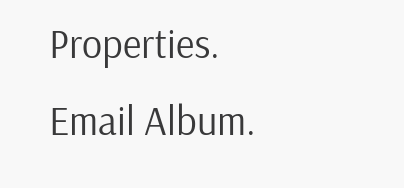Properties. Email Album.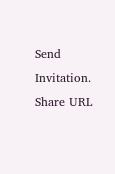Send Invitation. Share URL